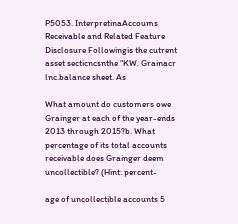P5053. InterpretinaAccoums Receivable and Related Feature Disclosure Followingis the cutrent asset secticncsnthe “KW. Grainacr lnc.balance sheet. As

What amount do customers owe Grainger at each of the year-ends 2013 through 2015?b. What percentage of its total accounts receivable does Grainger deem uncollectible? (Hint: percent-

age of uncollectible accounts 5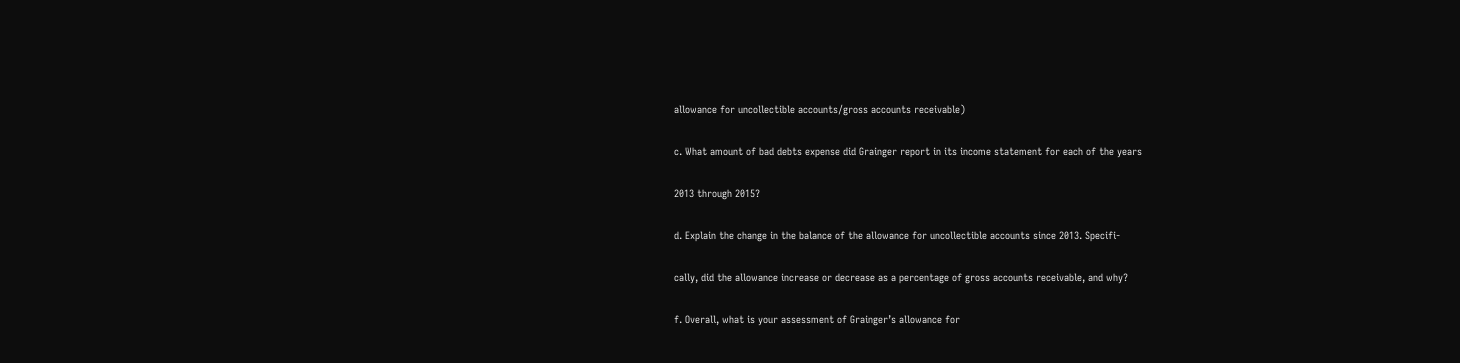allowance for uncollectible accounts/gross accounts receivable)

c. What amount of bad debts expense did Grainger report in its income statement for each of the years

2013 through 2015?

d. Explain the change in the balance of the allowance for uncollectible accounts since 2013. Specifi-

cally, did the allowance increase or decrease as a percentage of gross accounts receivable, and why?

f. Overall, what is your assessment of Grainger’s allowance for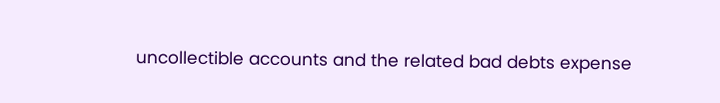uncollectible accounts and the related bad debts expense